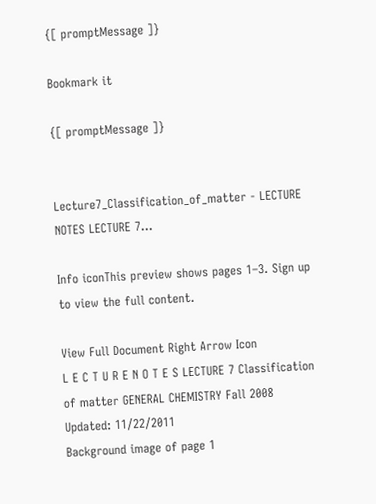{[ promptMessage ]}

Bookmark it

{[ promptMessage ]}


Lecture7_Classification_of_matter - LECTURE NOTES LECTURE 7...

Info iconThis preview shows pages 1–3. Sign up to view the full content.

View Full Document Right Arrow Icon
L E C T U R E N O T E S LECTURE 7 Classification of matter GENERAL CHEMISTRY Fall 2008 Updated: 11/22/2011
Background image of page 1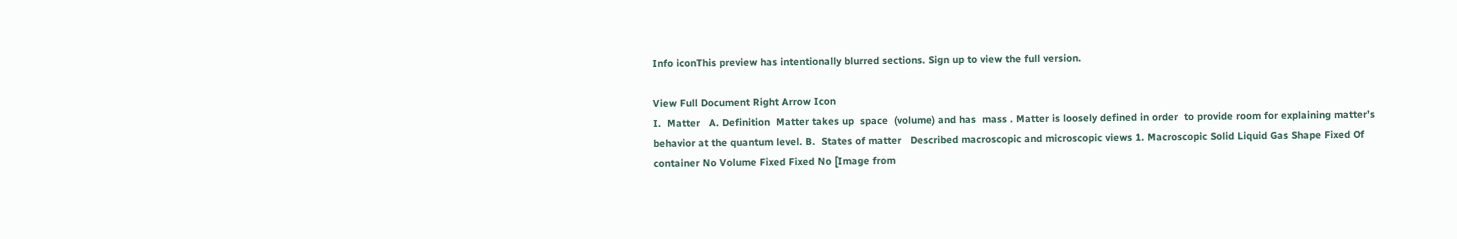Info iconThis preview has intentionally blurred sections. Sign up to view the full version.

View Full Document Right Arrow Icon
I.  Matter   A. Definition  Matter takes up  space  (volume) and has  mass . Matter is loosely defined in order  to provide room for explaining matter’s behavior at the quantum level. B.  States of matter   Described macroscopic and microscopic views 1. Macroscopic Solid Liquid Gas Shape Fixed Of container No Volume Fixed Fixed No [Image from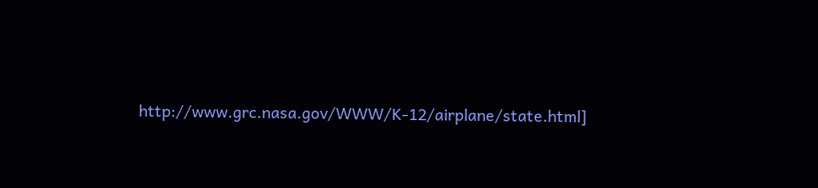http://www.grc.nasa.gov/WWW/K-12/airplane/state.html]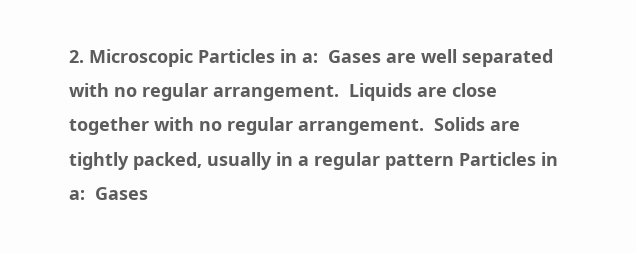2. Microscopic Particles in a:  Gases are well separated with no regular arrangement.  Liquids are close together with no regular arrangement.  Solids are tightly packed, usually in a regular pattern Particles in a:  Gases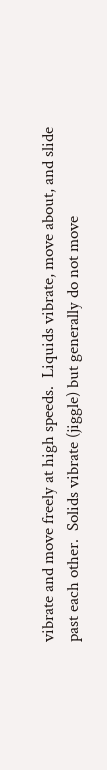vibrate and move freely at high speeds.  Liquids vibrate, move about, and slide past each other.  Solids vibrate (jiggle) but generally do not move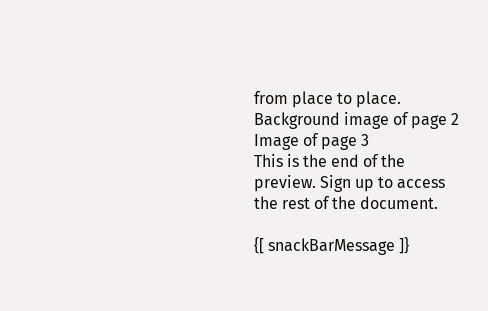from place to place.
Background image of page 2
Image of page 3
This is the end of the preview. Sign up to access the rest of the document.

{[ snackBarMessage ]}